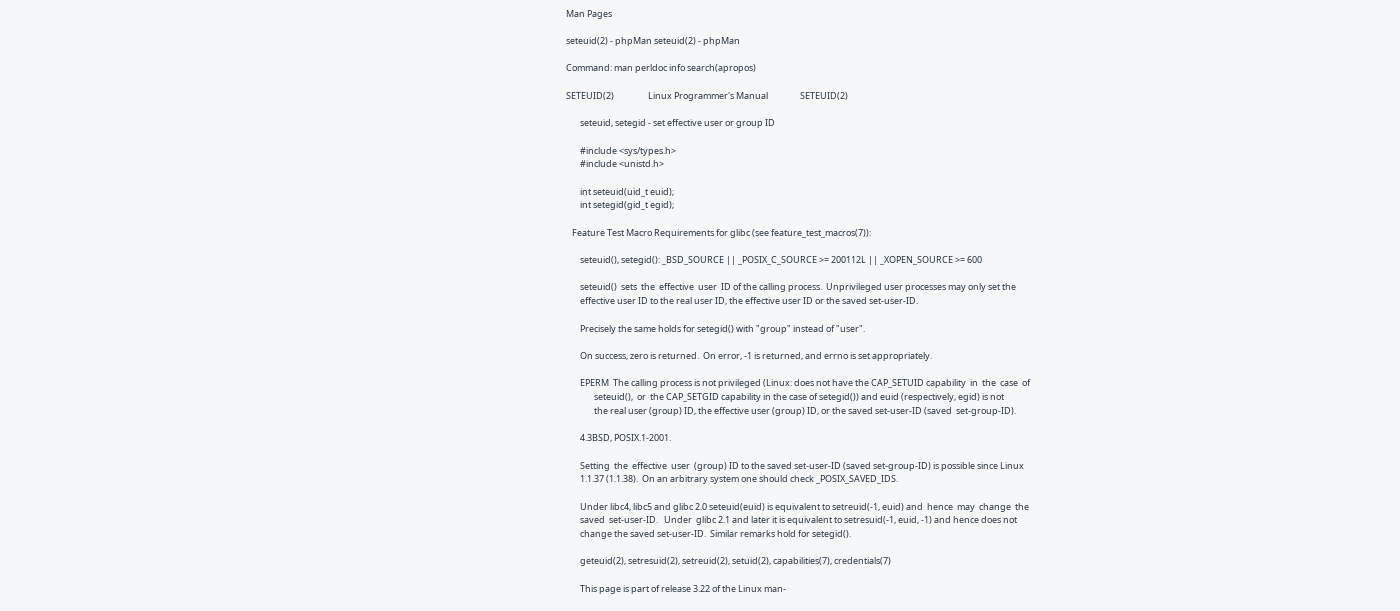Man Pages

seteuid(2) - phpMan seteuid(2) - phpMan

Command: man perldoc info search(apropos)

SETEUID(2)                 Linux Programmer's Manual                SETEUID(2)

       seteuid, setegid - set effective user or group ID

       #include <sys/types.h>
       #include <unistd.h>

       int seteuid(uid_t euid);
       int setegid(gid_t egid);

   Feature Test Macro Requirements for glibc (see feature_test_macros(7)):

       seteuid(), setegid(): _BSD_SOURCE || _POSIX_C_SOURCE >= 200112L || _XOPEN_SOURCE >= 600

       seteuid()  sets  the  effective  user  ID of the calling process.  Unprivileged user processes may only set the
       effective user ID to the real user ID, the effective user ID or the saved set-user-ID.

       Precisely the same holds for setegid() with "group" instead of "user".

       On success, zero is returned.  On error, -1 is returned, and errno is set appropriately.

       EPERM  The calling process is not privileged (Linux: does not have the CAP_SETUID capability  in  the  case  of
              seteuid(),  or  the CAP_SETGID capability in the case of setegid()) and euid (respectively, egid) is not
              the real user (group) ID, the effective user (group) ID, or the saved set-user-ID (saved  set-group-ID).

       4.3BSD, POSIX.1-2001.

       Setting  the  effective  user  (group) ID to the saved set-user-ID (saved set-group-ID) is possible since Linux
       1.1.37 (1.1.38).  On an arbitrary system one should check _POSIX_SAVED_IDS.

       Under libc4, libc5 and glibc 2.0 seteuid(euid) is equivalent to setreuid(-1, euid) and  hence  may  change  the
       saved  set-user-ID.   Under  glibc 2.1 and later it is equivalent to setresuid(-1, euid, -1) and hence does not
       change the saved set-user-ID.  Similar remarks hold for setegid().

       geteuid(2), setresuid(2), setreuid(2), setuid(2), capabilities(7), credentials(7)

       This page is part of release 3.22 of the Linux man-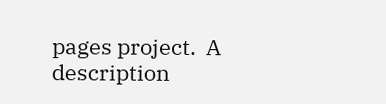pages project.  A description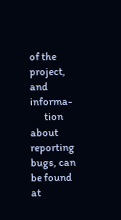of the project,  and  informa-
       tion about reporting bugs, can be found at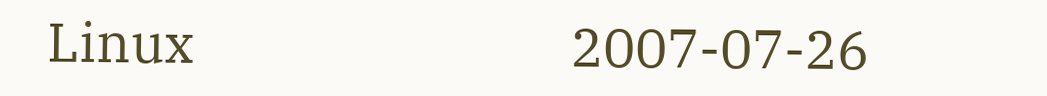Linux                             2007-07-26